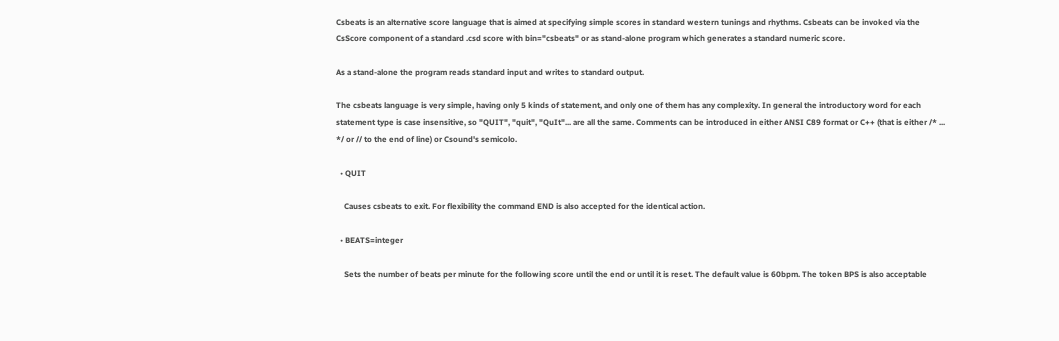Csbeats is an alternative score language that is aimed at specifying simple scores in standard western tunings and rhythms. Csbeats can be invoked via the CsScore component of a standard .csd score with bin="csbeats" or as stand-alone program which generates a standard numeric score.

As a stand-alone the program reads standard input and writes to standard output.

The csbeats language is very simple, having only 5 kinds of statement, and only one of them has any complexity. In general the introductory word for each statement type is case insensitive, so "QUIT", "quit", "QuIt"... are all the same. Comments can be introduced in either ANSI C89 format or C++ (that is either /* ... */ or // to the end of line) or Csound's semicolo.

  • QUIT

    Causes csbeats to exit. For flexibility the command END is also accepted for the identical action.

  • BEATS=integer

    Sets the number of beats per minute for the following score until the end or until it is reset. The default value is 60bpm. The token BPS is also acceptable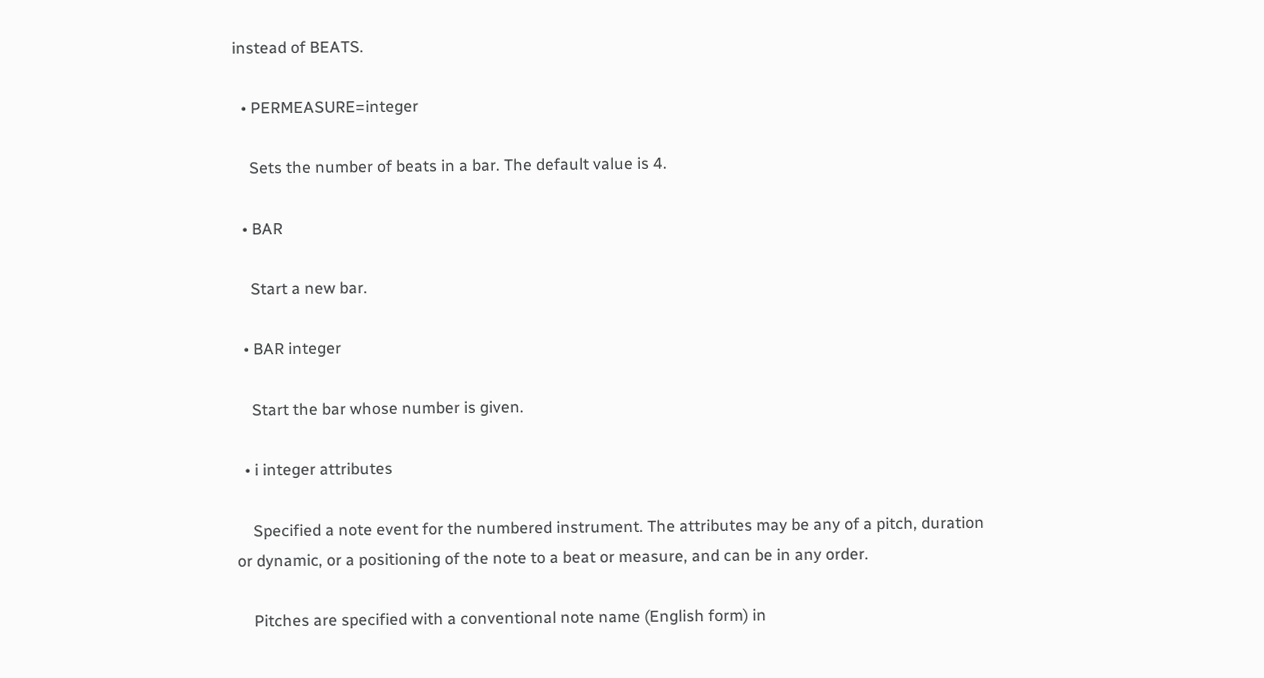instead of BEATS.

  • PERMEASURE=integer

    Sets the number of beats in a bar. The default value is 4.

  • BAR

    Start a new bar.

  • BAR integer

    Start the bar whose number is given.

  • i integer attributes

    Specified a note event for the numbered instrument. The attributes may be any of a pitch, duration or dynamic, or a positioning of the note to a beat or measure, and can be in any order.

    Pitches are specified with a conventional note name (English form) in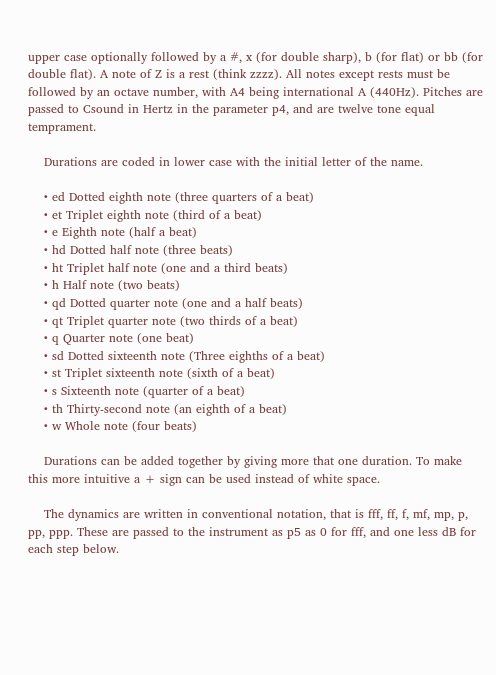upper case optionally followed by a #, x (for double sharp), b (for flat) or bb (for double flat). A note of Z is a rest (think zzzz). All notes except rests must be followed by an octave number, with A4 being international A (440Hz). Pitches are passed to Csound in Hertz in the parameter p4, and are twelve tone equal temprament.

    Durations are coded in lower case with the initial letter of the name.

    • ed Dotted eighth note (three quarters of a beat)
    • et Triplet eighth note (third of a beat)
    • e Eighth note (half a beat)
    • hd Dotted half note (three beats)
    • ht Triplet half note (one and a third beats)
    • h Half note (two beats)
    • qd Dotted quarter note (one and a half beats)
    • qt Triplet quarter note (two thirds of a beat)
    • q Quarter note (one beat)
    • sd Dotted sixteenth note (Three eighths of a beat)
    • st Triplet sixteenth note (sixth of a beat)
    • s Sixteenth note (quarter of a beat)
    • th Thirty-second note (an eighth of a beat)
    • w Whole note (four beats)

    Durations can be added together by giving more that one duration. To make this more intuitive a + sign can be used instead of white space.

    The dynamics are written in conventional notation, that is fff, ff, f, mf, mp, p, pp, ppp. These are passed to the instrument as p5 as 0 for fff, and one less dB for each step below.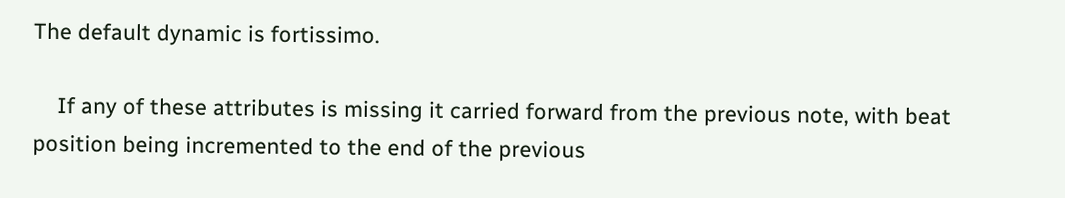The default dynamic is fortissimo.

    If any of these attributes is missing it carried forward from the previous note, with beat position being incremented to the end of the previous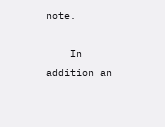note.

    In addition an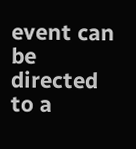event can be directed to a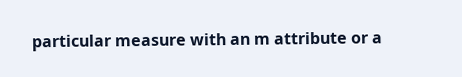particular measure with an m attribute or a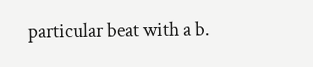particular beat with a b.